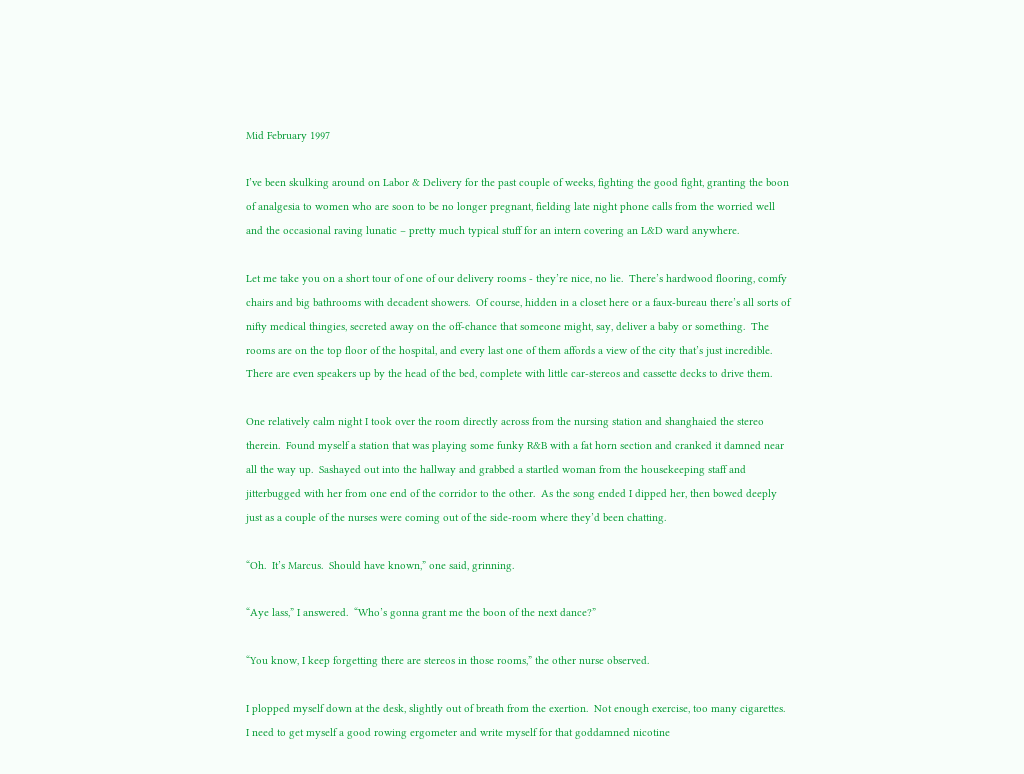Mid February 1997

I’ve been skulking around on Labor & Delivery for the past couple of weeks, fighting the good fight, granting the boon of analgesia to women who are soon to be no longer pregnant, fielding late night phone calls from the worried well and the occasional raving lunatic – pretty much typical stuff for an intern covering an L&D ward anywhere.

Let me take you on a short tour of one of our delivery rooms - they’re nice, no lie.  There’s hardwood flooring, comfy chairs and big bathrooms with decadent showers.  Of course, hidden in a closet here or a faux-bureau there’s all sorts of nifty medical thingies, secreted away on the off-chance that someone might, say, deliver a baby or something.  The rooms are on the top floor of the hospital, and every last one of them affords a view of the city that’s just incredible.  There are even speakers up by the head of the bed, complete with little car-stereos and cassette decks to drive them.

One relatively calm night I took over the room directly across from the nursing station and shanghaied the stereo therein.  Found myself a station that was playing some funky R&B with a fat horn section and cranked it damned near all the way up.  Sashayed out into the hallway and grabbed a startled woman from the housekeeping staff and jitterbugged with her from one end of the corridor to the other.  As the song ended I dipped her, then bowed deeply just as a couple of the nurses were coming out of the side-room where they’d been chatting.

“Oh.  It’s Marcus.  Should have known,” one said, grinning.

“Aye lass,” I answered.  “Who’s gonna grant me the boon of the next dance?”

“You know, I keep forgetting there are stereos in those rooms,” the other nurse observed.

I plopped myself down at the desk, slightly out of breath from the exertion.  Not enough exercise, too many cigarettes.  I need to get myself a good rowing ergometer and write myself for that goddamned nicotine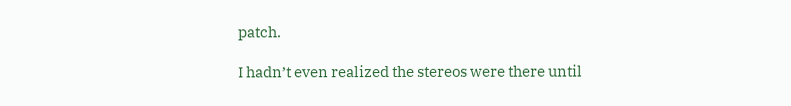patch.

I hadn’t even realized the stereos were there until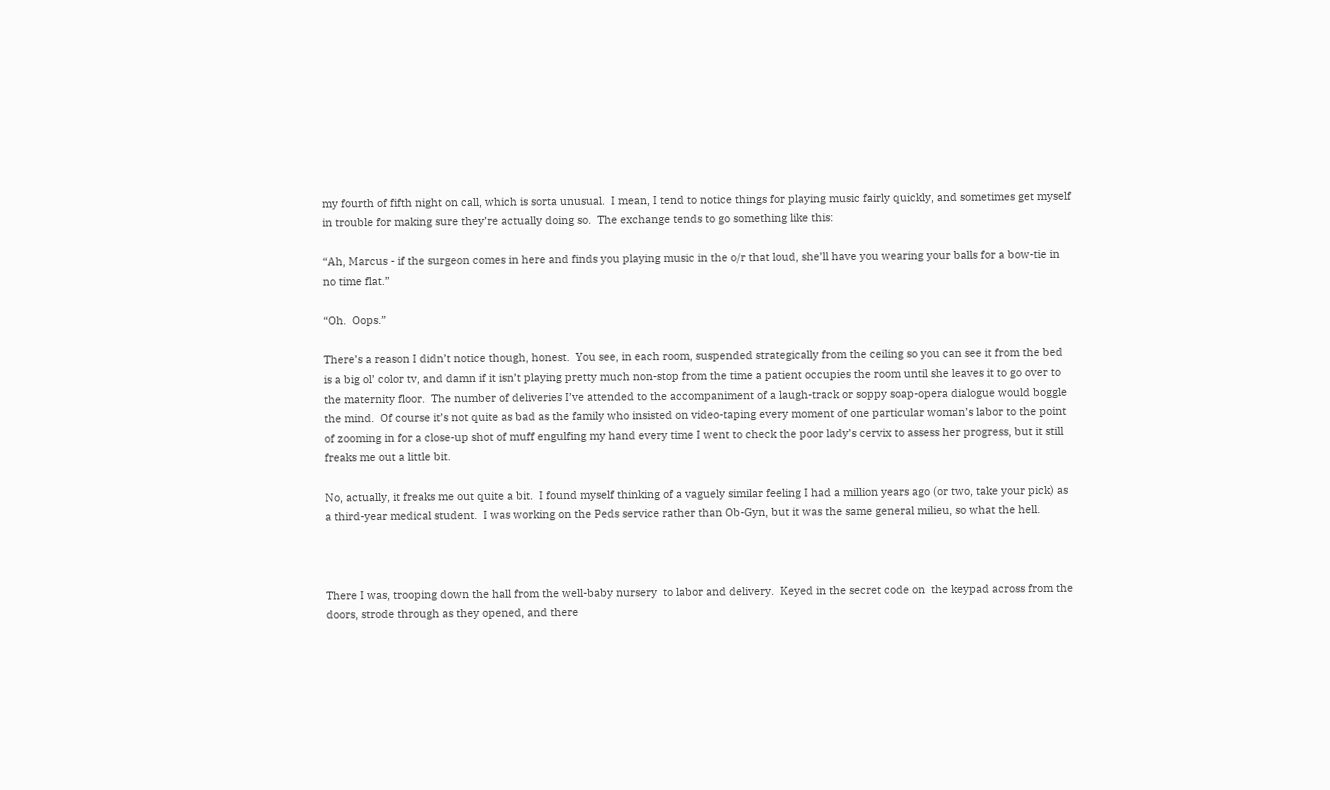my fourth of fifth night on call, which is sorta unusual.  I mean, I tend to notice things for playing music fairly quickly, and sometimes get myself in trouble for making sure they’re actually doing so.  The exchange tends to go something like this:

“Ah, Marcus - if the surgeon comes in here and finds you playing music in the o/r that loud, she’ll have you wearing your balls for a bow-tie in no time flat.”

“Oh.  Oops.”

There’s a reason I didn’t notice though, honest.  You see, in each room, suspended strategically from the ceiling so you can see it from the bed is a big ol’ color tv, and damn if it isn’t playing pretty much non-stop from the time a patient occupies the room until she leaves it to go over to the maternity floor.  The number of deliveries I’ve attended to the accompaniment of a laugh-track or soppy soap-opera dialogue would boggle the mind.  Of course it’s not quite as bad as the family who insisted on video-taping every moment of one particular woman’s labor to the point of zooming in for a close-up shot of muff engulfing my hand every time I went to check the poor lady’s cervix to assess her progress, but it still freaks me out a little bit.

No, actually, it freaks me out quite a bit.  I found myself thinking of a vaguely similar feeling I had a million years ago (or two, take your pick) as a third-year medical student.  I was working on the Peds service rather than Ob-Gyn, but it was the same general milieu, so what the hell.



There I was, trooping down the hall from the well-baby nursery  to labor and delivery.  Keyed in the secret code on  the keypad across from the doors, strode through as they opened, and there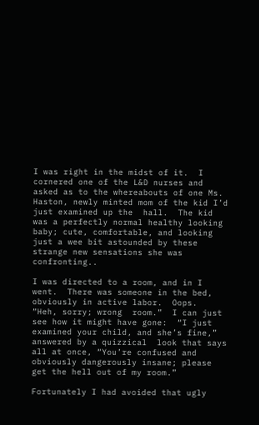I was right in the midst of it.  I cornered one of the L&D nurses and asked as to the whereabouts of one Ms. Haston, newly minted mom of the kid I’d just examined up the  hall.  The kid was a perfectly normal healthy looking baby; cute, comfortable, and looking just a wee bit astounded by these strange new sensations she was confronting..

I was directed to a room, and in I went.  There was someone in the bed, obviously in active labor.  Oops.  “Heh, sorry; wrong  room.”  I can just see how it might have gone:  “I just  examined your child, and she’s fine,” answered by a quizzical  look that says all at once, “You’re confused and obviously dangerously insane; please get the hell out of my room.”

Fortunately I had avoided that ugly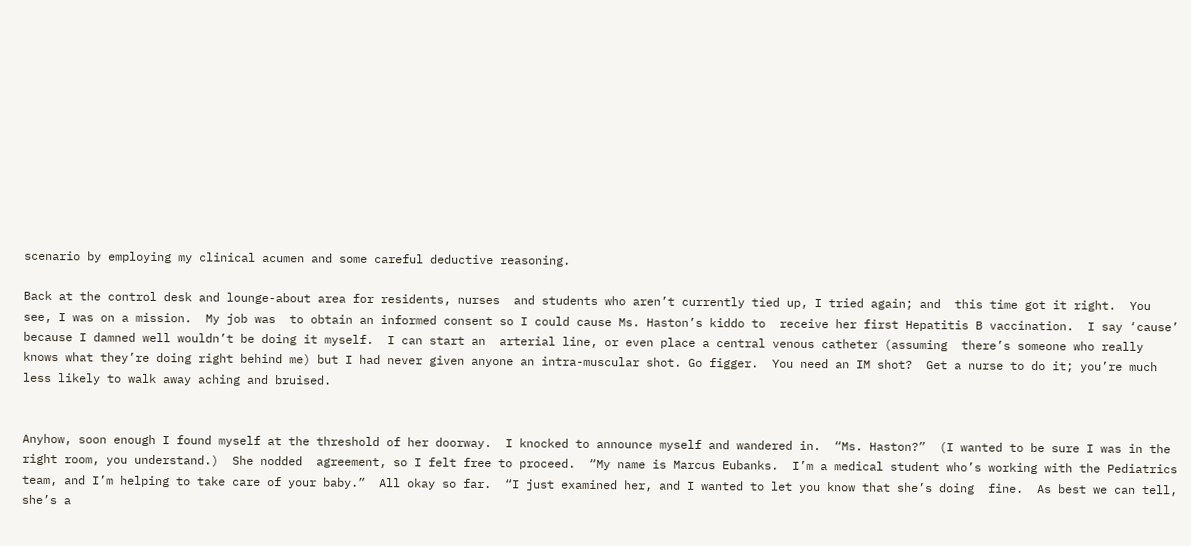scenario by employing my clinical acumen and some careful deductive reasoning.

Back at the control desk and lounge-about area for residents, nurses  and students who aren’t currently tied up, I tried again; and  this time got it right.  You see, I was on a mission.  My job was  to obtain an informed consent so I could cause Ms. Haston’s kiddo to  receive her first Hepatitis B vaccination.  I say ‘cause’ because I damned well wouldn’t be doing it myself.  I can start an  arterial line, or even place a central venous catheter (assuming  there’s someone who really knows what they’re doing right behind me) but I had never given anyone an intra-muscular shot. Go figger.  You need an IM shot?  Get a nurse to do it; you’re much less likely to walk away aching and bruised.


Anyhow, soon enough I found myself at the threshold of her doorway.  I knocked to announce myself and wandered in.  “Ms. Haston?”  (I wanted to be sure I was in the right room, you understand.)  She nodded  agreement, so I felt free to proceed.  “My name is Marcus Eubanks.  I’m a medical student who’s working with the Pediatrics team, and I’m helping to take care of your baby.”  All okay so far.  “I just examined her, and I wanted to let you know that she’s doing  fine.  As best we can tell, she’s a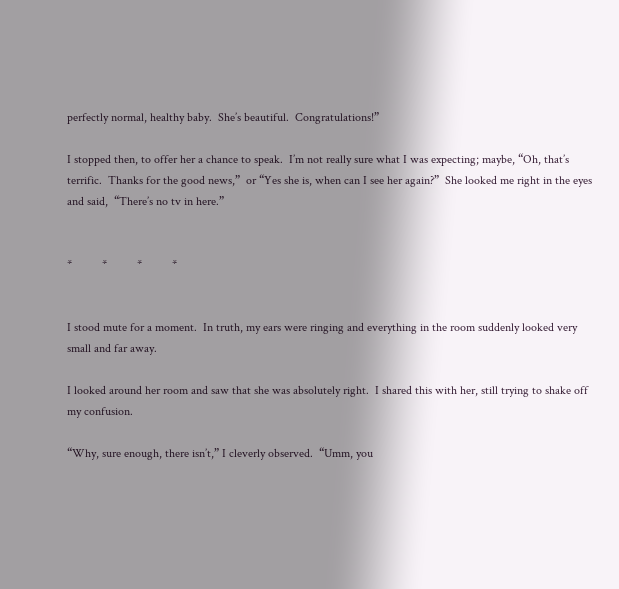perfectly normal, healthy baby.  She’s beautiful.  Congratulations!”

I stopped then, to offer her a chance to speak.  I’m not really sure what I was expecting; maybe, “Oh, that’s terrific.  Thanks for the good news,”  or “Yes she is, when can I see her again?”  She looked me right in the eyes and said,  “There’s no tv in here.”


*          *          *          *


I stood mute for a moment.  In truth, my ears were ringing and everything in the room suddenly looked very small and far away.

I looked around her room and saw that she was absolutely right.  I shared this with her, still trying to shake off my confusion.

“Why, sure enough, there isn’t,” I cleverly observed.  “Umm, you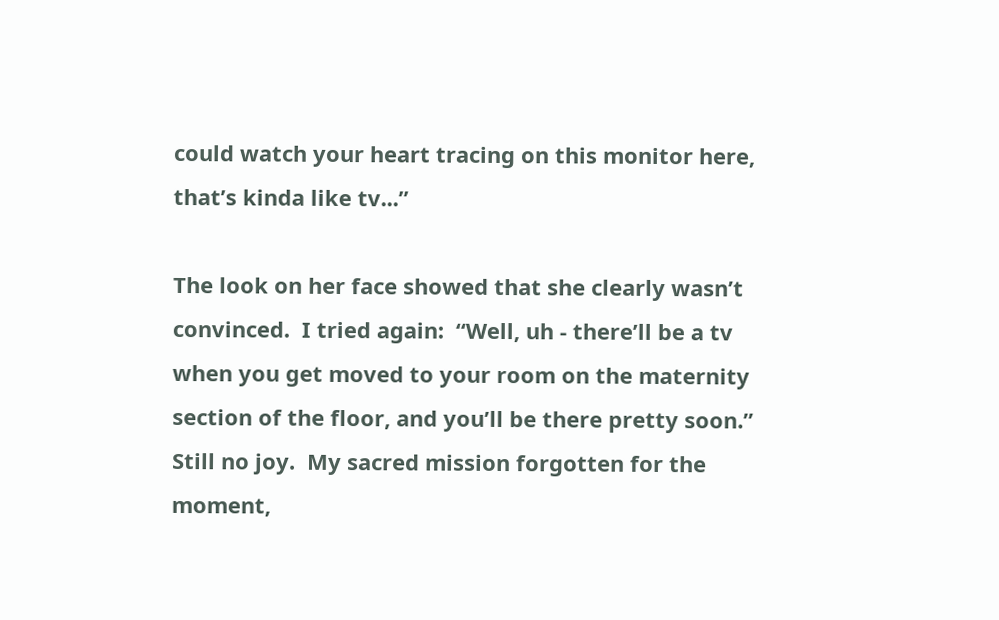could watch your heart tracing on this monitor here, that’s kinda like tv...”

The look on her face showed that she clearly wasn’t convinced.  I tried again:  “Well, uh - there’ll be a tv when you get moved to your room on the maternity section of the floor, and you’ll be there pretty soon.”  Still no joy.  My sacred mission forgotten for the moment,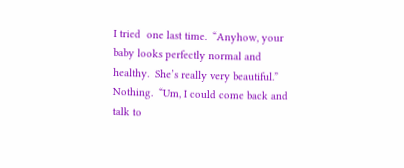I tried  one last time.  “Anyhow, your baby looks perfectly normal and healthy.  She’s really very beautiful.”  Nothing.  “Um, I could come back and talk to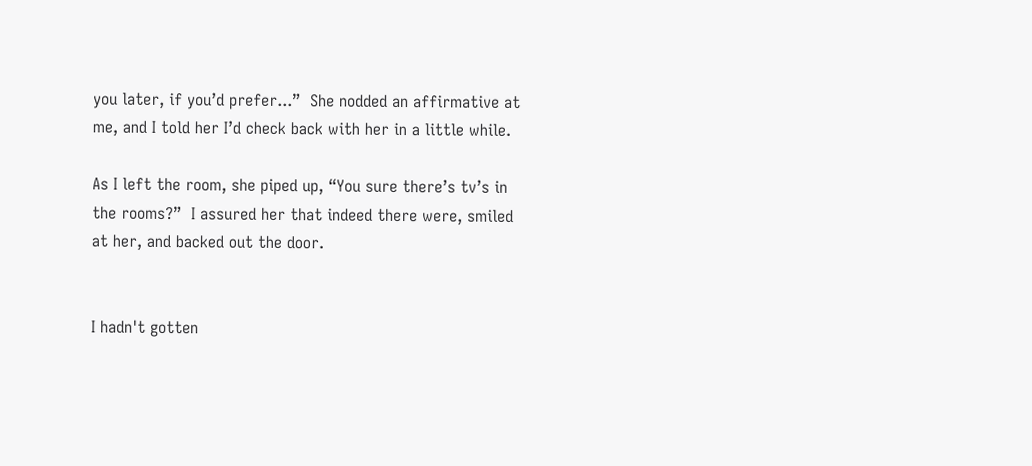you later, if you’d prefer...”  She nodded an affirmative at me, and I told her I’d check back with her in a little while.

As I left the room, she piped up, “You sure there’s tv’s in the rooms?”  I assured her that indeed there were, smiled at her, and backed out the door.


I hadn't gotten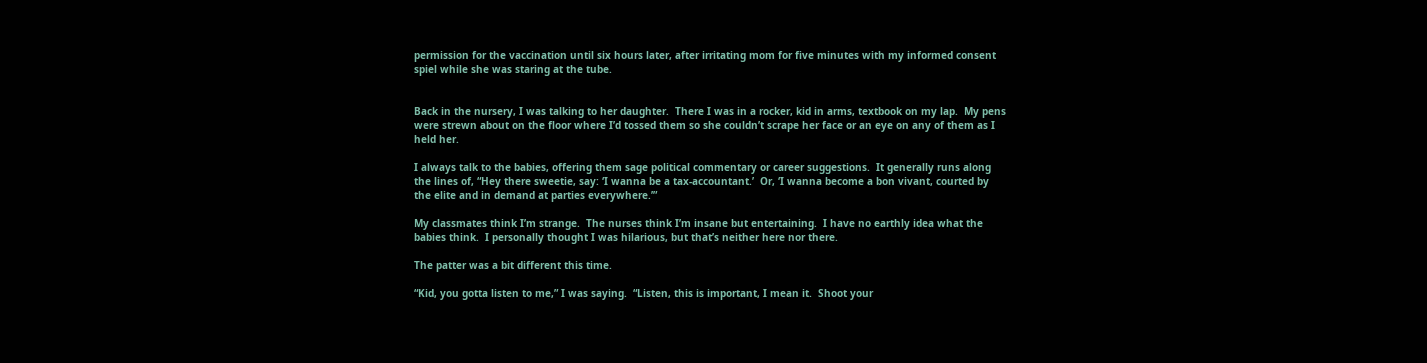permission for the vaccination until six hours later, after irritating mom for five minutes with my informed consent spiel while she was staring at the tube.


Back in the nursery, I was talking to her daughter.  There I was in a rocker, kid in arms, textbook on my lap.  My pens were strewn about on the floor where I’d tossed them so she couldn’t scrape her face or an eye on any of them as I held her.

I always talk to the babies, offering them sage political commentary or career suggestions.  It generally runs along the lines of, “Hey there sweetie, say: ‘I wanna be a tax-accountant.’  Or, ‘I wanna become a bon vivant, courted by the elite and in demand at parties everywhere.’”

My classmates think I’m strange.  The nurses think I’m insane but entertaining.  I have no earthly idea what the babies think.  I personally thought I was hilarious, but that’s neither here nor there.

The patter was a bit different this time.

“Kid, you gotta listen to me,” I was saying.  “Listen, this is important, I mean it.  Shoot your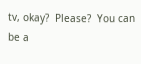tv, okay?  Please?  You can be a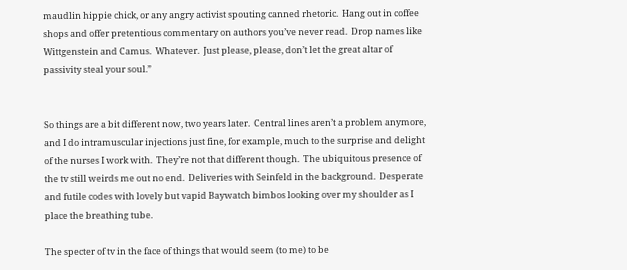maudlin hippie chick, or any angry activist spouting canned rhetoric.  Hang out in coffee shops and offer pretentious commentary on authors you’ve never read.  Drop names like Wittgenstein and Camus.  Whatever.  Just please, please, don’t let the great altar of passivity steal your soul.”


So things are a bit different now, two years later.  Central lines aren’t a problem anymore, and I do intramuscular injections just fine, for example, much to the surprise and delight of the nurses I work with.  They’re not that different though.  The ubiquitous presence of the tv still weirds me out no end.  Deliveries with Seinfeld in the background.  Desperate and futile codes with lovely but vapid Baywatch bimbos looking over my shoulder as I place the breathing tube.

The specter of tv in the face of things that would seem (to me) to be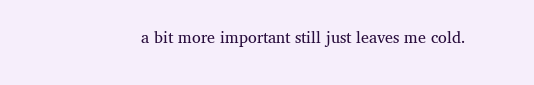a bit more important still just leaves me cold.